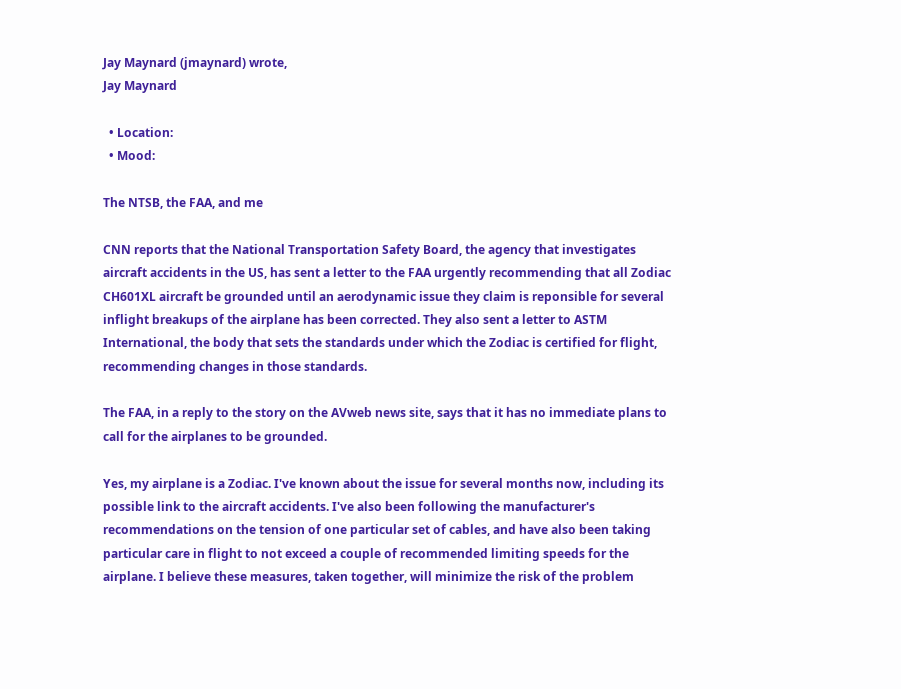Jay Maynard (jmaynard) wrote,
Jay Maynard

  • Location:
  • Mood:

The NTSB, the FAA, and me

CNN reports that the National Transportation Safety Board, the agency that investigates aircraft accidents in the US, has sent a letter to the FAA urgently recommending that all Zodiac CH601XL aircraft be grounded until an aerodynamic issue they claim is reponsible for several inflight breakups of the airplane has been corrected. They also sent a letter to ASTM International, the body that sets the standards under which the Zodiac is certified for flight, recommending changes in those standards.

The FAA, in a reply to the story on the AVweb news site, says that it has no immediate plans to call for the airplanes to be grounded.

Yes, my airplane is a Zodiac. I've known about the issue for several months now, including its possible link to the aircraft accidents. I've also been following the manufacturer's recommendations on the tension of one particular set of cables, and have also been taking particular care in flight to not exceed a couple of recommended limiting speeds for the airplane. I believe these measures, taken together, will minimize the risk of the problem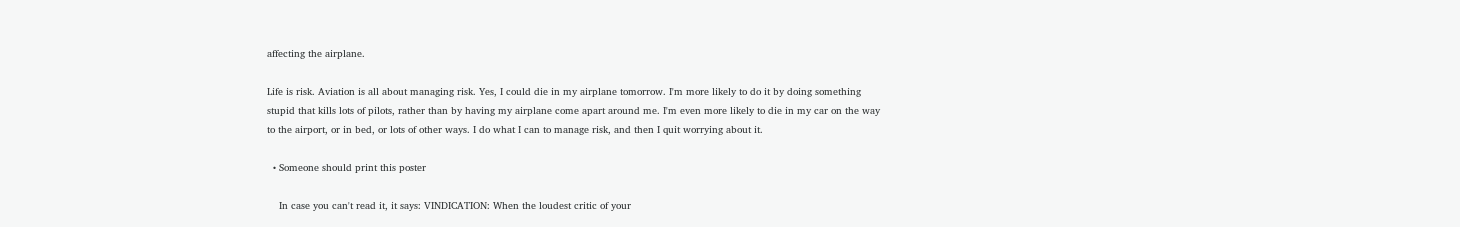affecting the airplane.

Life is risk. Aviation is all about managing risk. Yes, I could die in my airplane tomorrow. I'm more likely to do it by doing something stupid that kills lots of pilots, rather than by having my airplane come apart around me. I'm even more likely to die in my car on the way to the airport, or in bed, or lots of other ways. I do what I can to manage risk, and then I quit worrying about it.

  • Someone should print this poster

    In case you can't read it, it says: VINDICATION: When the loudest critic of your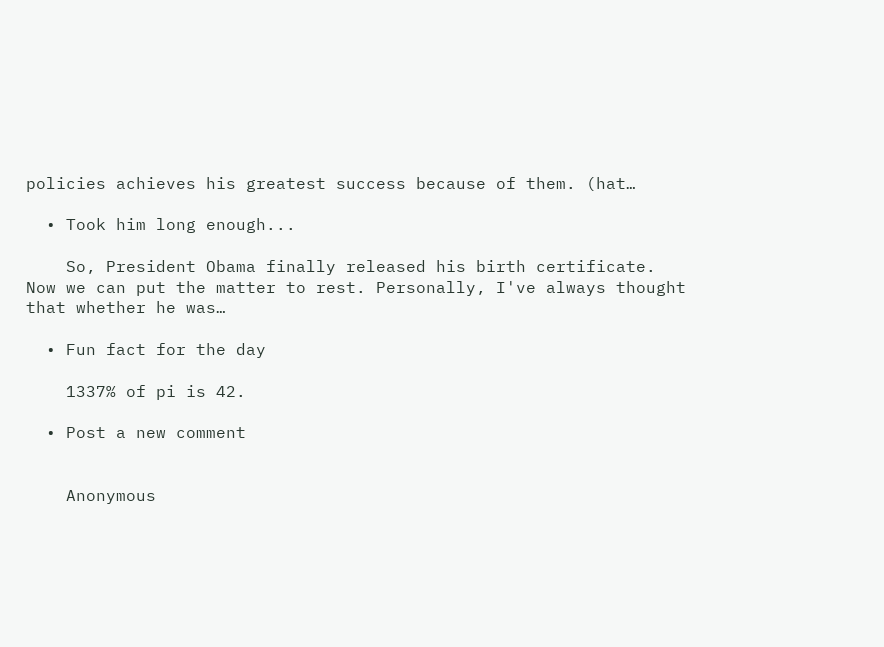policies achieves his greatest success because of them. (hat…

  • Took him long enough...

    So, President Obama finally released his birth certificate. Now we can put the matter to rest. Personally, I've always thought that whether he was…

  • Fun fact for the day

    1337% of pi is 42.

  • Post a new comment


    Anonymous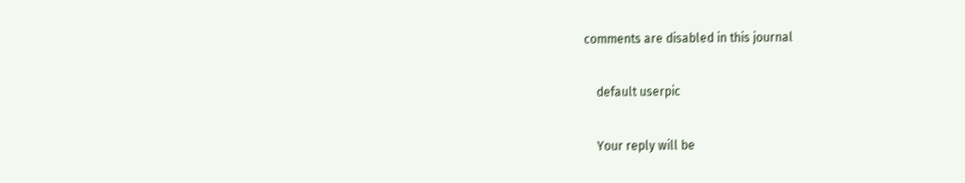comments are disabled in this journal

    default userpic

    Your reply will be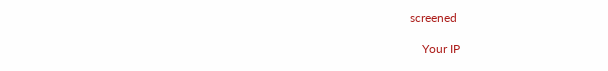screened

    Your IP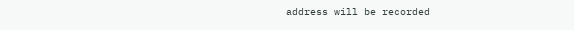address will be recorded